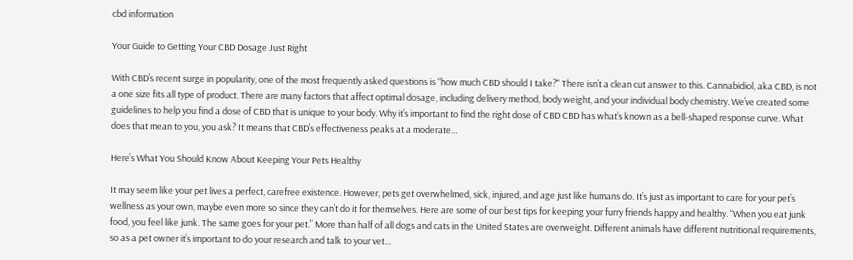cbd information

Your Guide to Getting Your CBD Dosage Just Right

With CBD’s recent surge in popularity, one of the most frequently asked questions is “how much CBD should I take?" There isn’t a clean cut answer to this. Cannabidiol, aka CBD, is not a one size fits all type of product. There are many factors that affect optimal dosage, including delivery method, body weight, and your individual body chemistry. We’ve created some guidelines to help you find a dose of CBD that is unique to your body. Why it’s important to find the right dose of CBD CBD has what’s known as a bell-shaped response curve. What does that mean to you, you ask? It means that CBD’s effectiveness peaks at a moderate…

Here’s What You Should Know About Keeping Your Pets Healthy

It may seem like your pet lives a perfect, carefree existence. However, pets get overwhelmed, sick, injured, and age just like humans do. It’s just as important to care for your pet’s wellness as your own, maybe even more so since they can’t do it for themselves. Here are some of our best tips for keeping your furry friends happy and healthy. “When you eat junk food, you feel like junk. The same goes for your pet.” More than half of all dogs and cats in the United States are overweight. Different animals have different nutritional requirements, so as a pet owner it’s important to do your research and talk to your vet…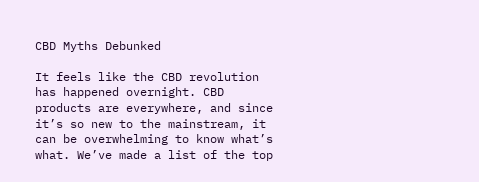CBD Myths Debunked

It feels like the CBD revolution has happened overnight. CBD products are everywhere, and since it’s so new to the mainstream, it can be overwhelming to know what’s what. We’ve made a list of the top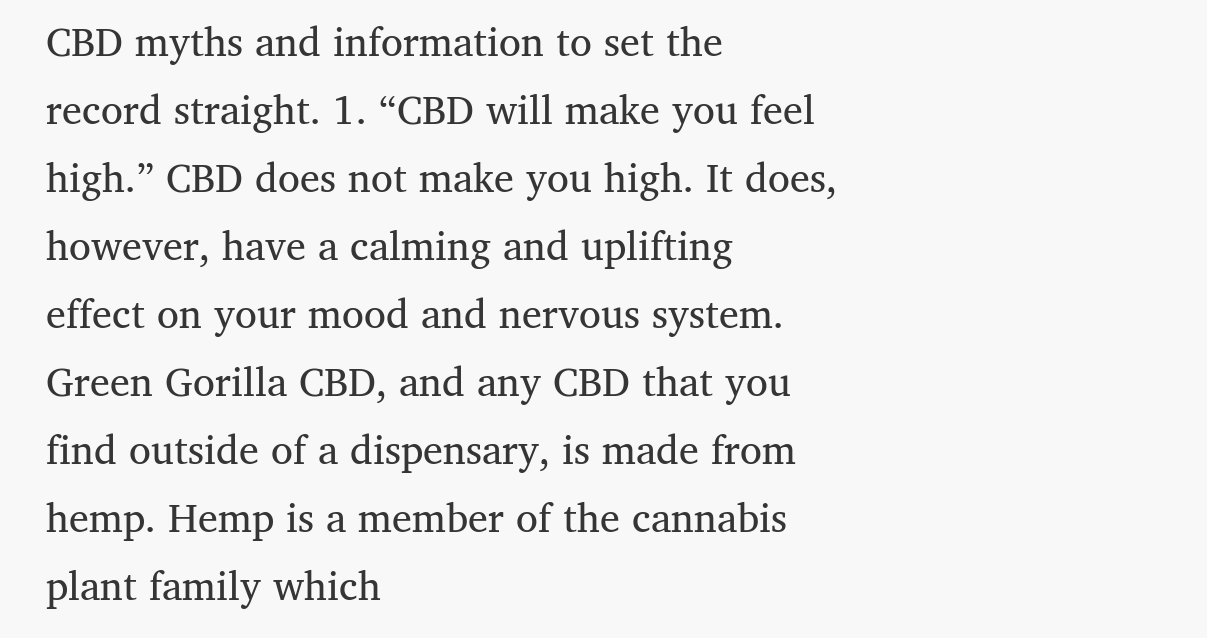CBD myths and information to set the record straight. 1. “CBD will make you feel high.” CBD does not make you high. It does, however, have a calming and uplifting effect on your mood and nervous system. Green Gorilla CBD, and any CBD that you find outside of a dispensary, is made from hemp. Hemp is a member of the cannabis plant family which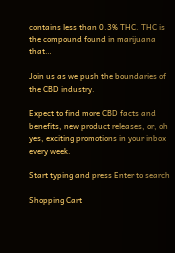contains less than 0.3% THC. THC is the compound found in marijuana that…

Join us as we push the boundaries of the CBD industry.

Expect to find more CBD facts and benefits, new product releases, or, oh yes, exciting promotions in your inbox every week.

Start typing and press Enter to search

Shopping Cart